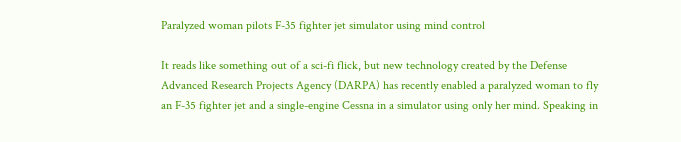Paralyzed woman pilots F-35 fighter jet simulator using mind control

It reads like something out of a sci-fi flick, but new technology created by the Defense Advanced Research Projects Agency (DARPA) has recently enabled a paralyzed woman to fly an F-35 fighter jet and a single-engine Cessna in a simulator using only her mind. Speaking in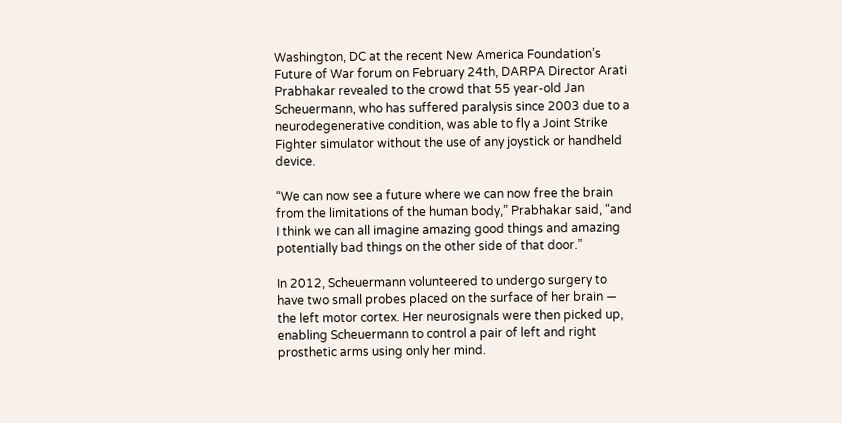Washington, DC at the recent New America Foundation’s Future of War forum on February 24th, DARPA Director Arati Prabhakar revealed to the crowd that 55 year-old Jan Scheuermann, who has suffered paralysis since 2003 due to a neurodegenerative condition, was able to fly a Joint Strike Fighter simulator without the use of any joystick or handheld device.

“We can now see a future where we can now free the brain from the limitations of the human body,” Prabhakar said, “and I think we can all imagine amazing good things and amazing potentially bad things on the other side of that door.”

In 2012, Scheuermann volunteered to undergo surgery to have two small probes placed on the surface of her brain — the left motor cortex. Her neurosignals were then picked up, enabling Scheuermann to control a pair of left and right prosthetic arms using only her mind.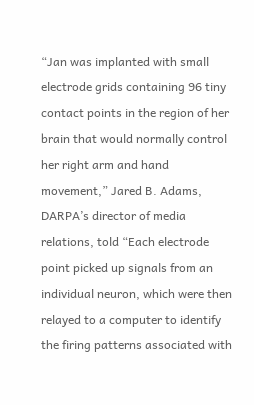“Jan was implanted with small electrode grids containing 96 tiny contact points in the region of her brain that would normally control her right arm and hand movement,” Jared B. Adams, DARPA’s director of media relations, told “Each electrode point picked up signals from an individual neuron, which were then relayed to a computer to identify the firing patterns associated with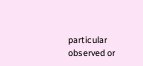particular observed or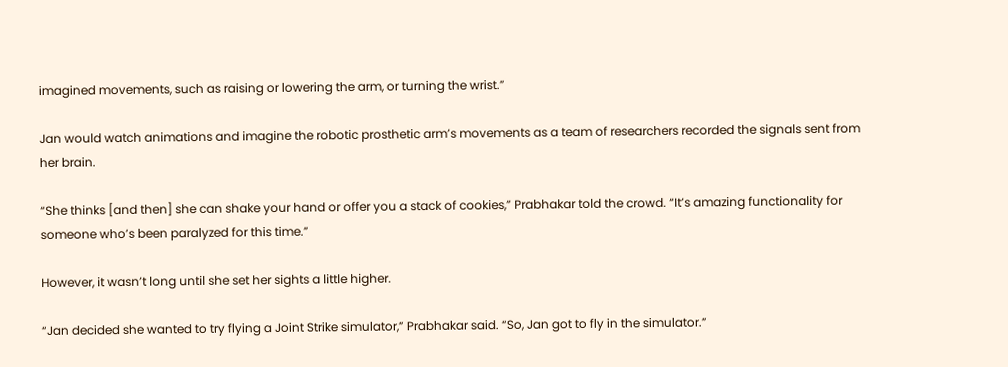imagined movements, such as raising or lowering the arm, or turning the wrist.”

Jan would watch animations and imagine the robotic prosthetic arm’s movements as a team of researchers recorded the signals sent from her brain.

“She thinks [and then] she can shake your hand or offer you a stack of cookies,” Prabhakar told the crowd. “It’s amazing functionality for someone who’s been paralyzed for this time.”

However, it wasn’t long until she set her sights a little higher.

“Jan decided she wanted to try flying a Joint Strike simulator,” Prabhakar said. “So, Jan got to fly in the simulator.”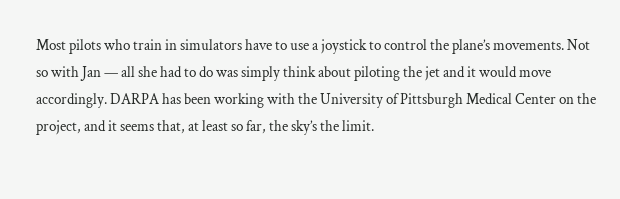Most pilots who train in simulators have to use a joystick to control the plane’s movements. Not so with Jan — all she had to do was simply think about piloting the jet and it would move accordingly. DARPA has been working with the University of Pittsburgh Medical Center on the project, and it seems that, at least so far, the sky’s the limit.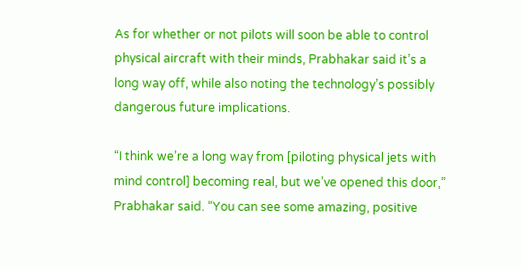As for whether or not pilots will soon be able to control physical aircraft with their minds, Prabhakar said it’s a long way off, while also noting the technology’s possibly dangerous future implications.

“I think we’re a long way from [piloting physical jets with mind control] becoming real, but we’ve opened this door,” Prabhakar said. “You can see some amazing, positive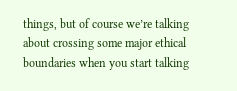things, but of course we’re talking about crossing some major ethical boundaries when you start talking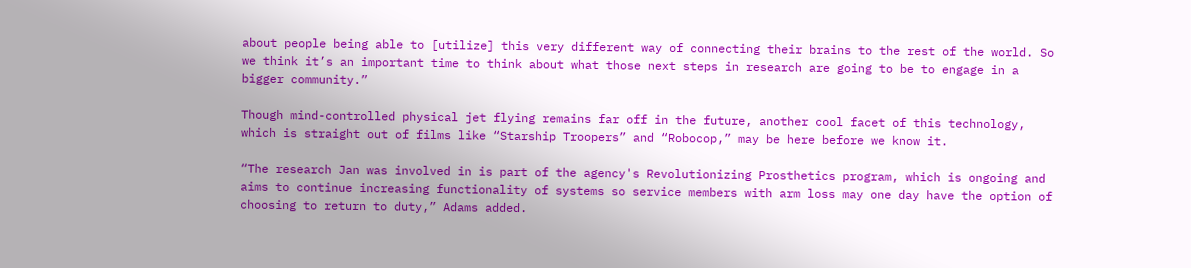about people being able to [utilize] this very different way of connecting their brains to the rest of the world. So we think it’s an important time to think about what those next steps in research are going to be to engage in a bigger community.”

Though mind-controlled physical jet flying remains far off in the future, another cool facet of this technology, which is straight out of films like “Starship Troopers” and “Robocop,” may be here before we know it.

“The research Jan was involved in is part of the agency's Revolutionizing Prosthetics program, which is ongoing and aims to continue increasing functionality of systems so service members with arm loss may one day have the option of choosing to return to duty,” Adams added.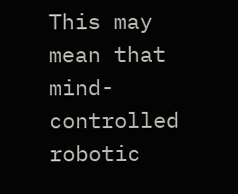This may mean that mind-controlled robotic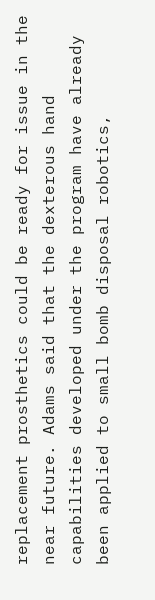replacement prosthetics could be ready for issue in the near future. Adams said that the dexterous hand capabilities developed under the program have already been applied to small bomb disposal robotics,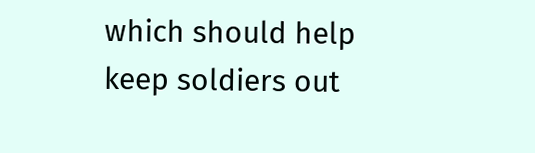which should help keep soldiers out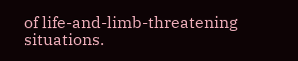of life-and-limb-threatening situations.